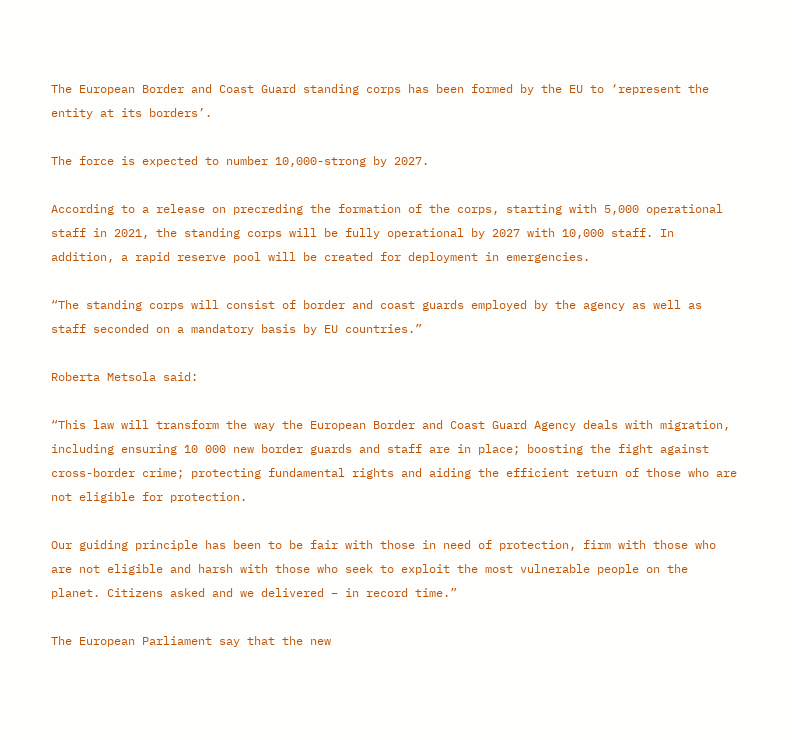The European Border and Coast Guard standing corps has been formed by the EU to ‘represent the entity at its borders’.

The force is expected to number 10,000-strong by 2027.

According to a release on precreding the formation of the corps, starting with 5,000 operational staff in 2021, the standing corps will be fully operational by 2027 with 10,000 staff. In addition, a rapid reserve pool will be created for deployment in emergencies.

“The standing corps will consist of border and coast guards employed by the agency as well as staff seconded on a mandatory basis by EU countries.”

Roberta Metsola said:

“This law will transform the way the European Border and Coast Guard Agency deals with migration, including ensuring 10 000 new border guards and staff are in place; boosting the fight against cross-border crime; protecting fundamental rights and aiding the efficient return of those who are not eligible for protection.

Our guiding principle has been to be fair with those in need of protection, firm with those who are not eligible and harsh with those who seek to exploit the most vulnerable people on the planet. Citizens asked and we delivered – in record time.”

The European Parliament say that the new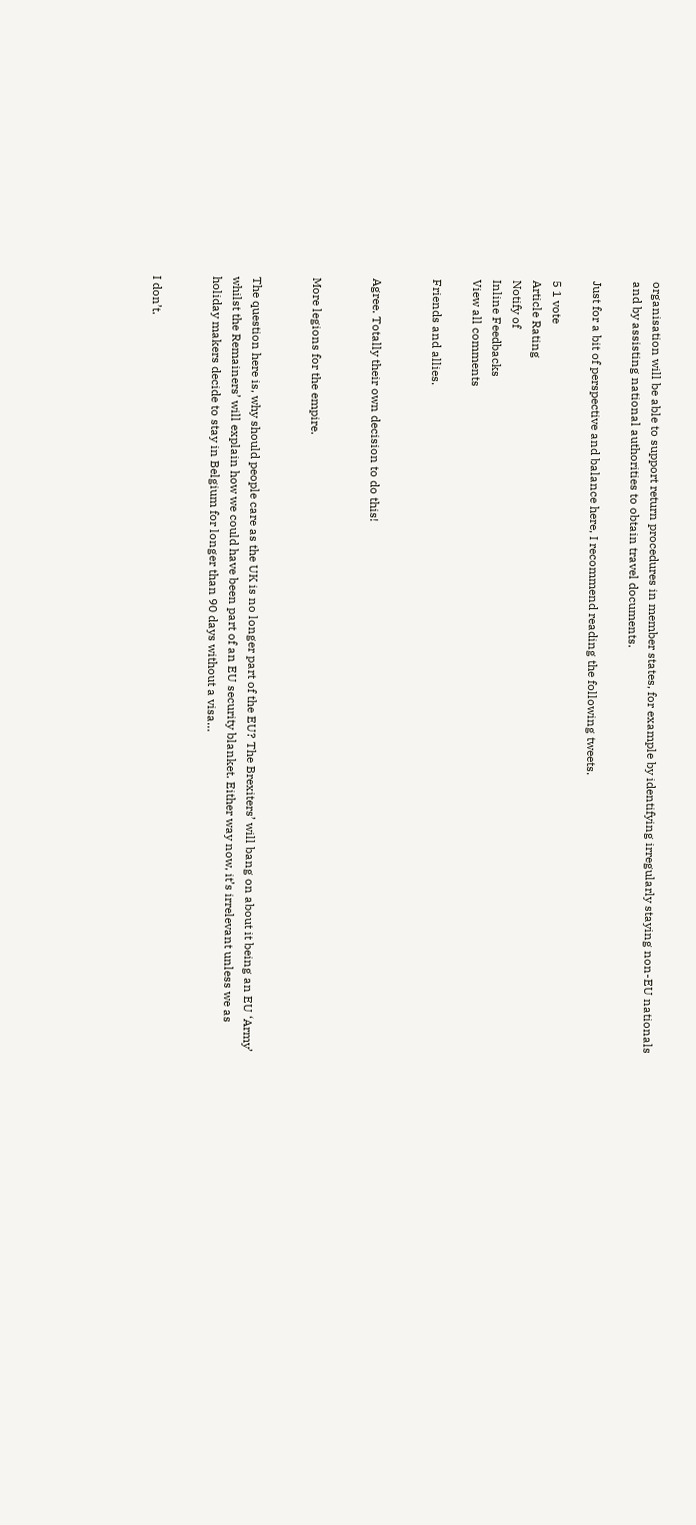organisation will be able to support return procedures in member states, for example by identifying irregularly staying non-EU nationals and by assisting national authorities to obtain travel documents.

Just for a bit of perspective and balance here, I recommend reading the following tweets.

5 1 vote
Article Rating
Notify of
Inline Feedbacks
View all comments

Friends and allies.


Agree. Totally their own decision to do this!


More legions for the empire.


The question here is, why should people care as the UK is no longer part of the EU? The Brexiters’ will bang on about it being an EU ‘Army’ whilst the Remainers’ will explain how we could have been part of an EU security blanket. Either way now, it’s irrelevant unless we as holiday makers decide to stay in Belgium for longer than 90 days without a visa…


I don’t.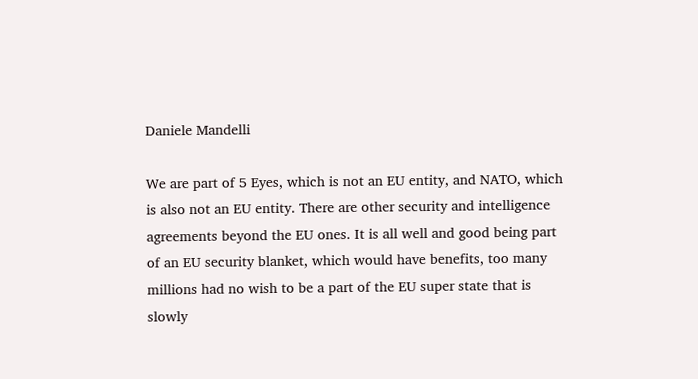Daniele Mandelli

We are part of 5 Eyes, which is not an EU entity, and NATO, which is also not an EU entity. There are other security and intelligence agreements beyond the EU ones. It is all well and good being part of an EU security blanket, which would have benefits, too many millions had no wish to be a part of the EU super state that is slowly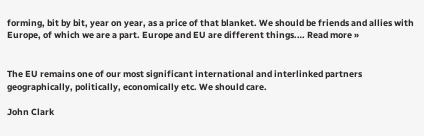forming, bit by bit, year on year, as a price of that blanket. We should be friends and allies with Europe, of which we are a part. Europe and EU are different things.… Read more »


The EU remains one of our most significant international and interlinked partners geographically, politically, economically etc. We should care.

John Clark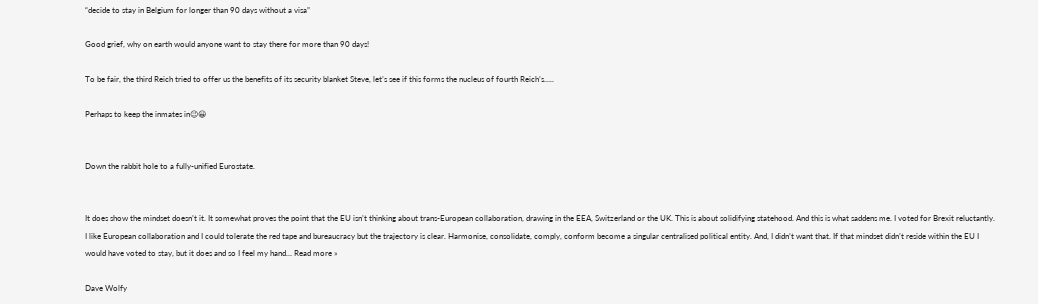“decide to stay in Belgium for longer than 90 days without a visa”

Good grief, why on earth would anyone want to stay there for more than 90 days!

To be fair, the third Reich tried to offer us the benefits of its security blanket Steve, let’s see if this forms the nucleus of fourth Reich’s…..

Perhaps to keep the inmates in😉😀


Down the rabbit hole to a fully-unified Eurostate.


It does show the mindset doesn’t it. It somewhat proves the point that the EU isn’t thinking about trans-European collaboration, drawing in the EEA, Switzerland or the UK. This is about solidifying statehood. And this is what saddens me. I voted for Brexit reluctantly. I like European collaboration and I could tolerate the red tape and bureaucracy but the trajectory is clear. Harmonise, consolidate, comply, conform become a singular centralised political entity. And, I didn’t want that. If that mindset didn’t reside within the EU I would have voted to stay, but it does and so I feel my hand… Read more »

Dave Wolfy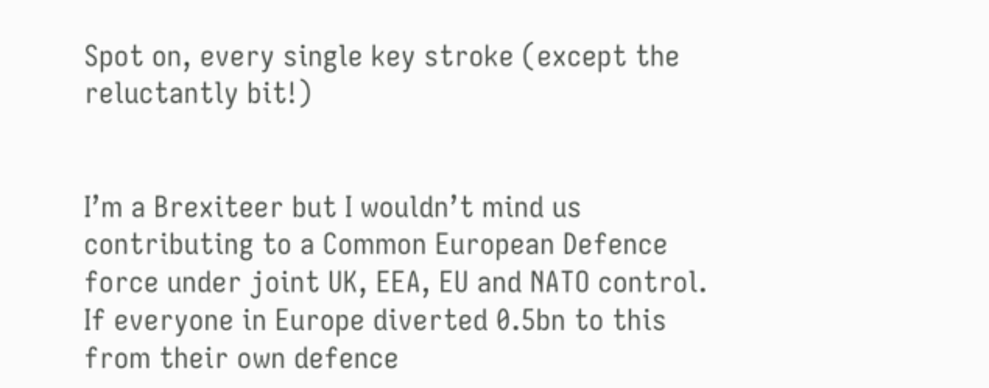Spot on, every single key stroke (except the reluctantly bit!)


I’m a Brexiteer but I wouldn’t mind us contributing to a Common European Defence force under joint UK, EEA, EU and NATO control. If everyone in Europe diverted 0.5bn to this from their own defence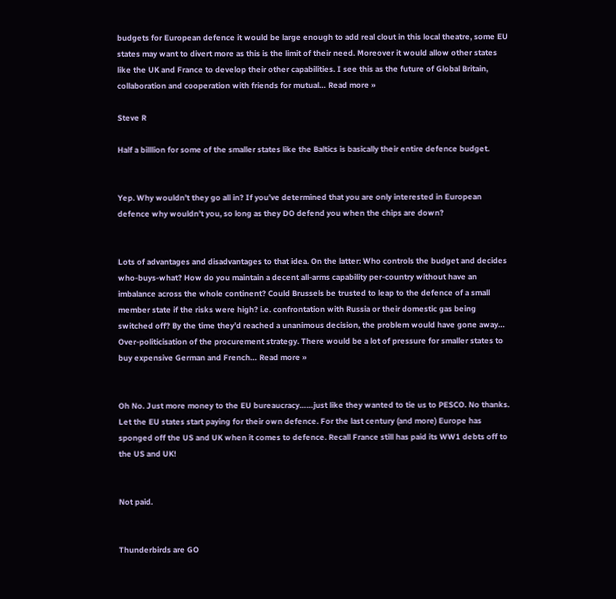budgets for European defence it would be large enough to add real clout in this local theatre, some EU states may want to divert more as this is the limit of their need. Moreover it would allow other states like the UK and France to develop their other capabilities. I see this as the future of Global Britain, collaboration and cooperation with friends for mutual… Read more »

Steve R

Half a billlion for some of the smaller states like the Baltics is basically their entire defence budget.


Yep. Why wouldn’t they go all in? If you’ve determined that you are only interested in European defence why wouldn’t you, so long as they DO defend you when the chips are down?


Lots of advantages and disadvantages to that idea. On the latter: Who controls the budget and decides who-buys-what? How do you maintain a decent all-arms capability per-country without have an imbalance across the whole continent? Could Brussels be trusted to leap to the defence of a small member state if the risks were high? i.e. confrontation with Russia or their domestic gas being switched off? By the time they’d reached a unanimous decision, the problem would have gone away… Over-politicisation of the procurement strategy. There would be a lot of pressure for smaller states to buy expensive German and French… Read more »


Oh No. Just more money to the EU bureaucracy……just like they wanted to tie us to PESCO. No thanks. Let the EU states start paying for their own defence. For the last century (and more) Europe has sponged off the US and UK when it comes to defence. Recall France still has paid its WW1 debts off to the US and UK!


Not paid.


Thunderbirds are GO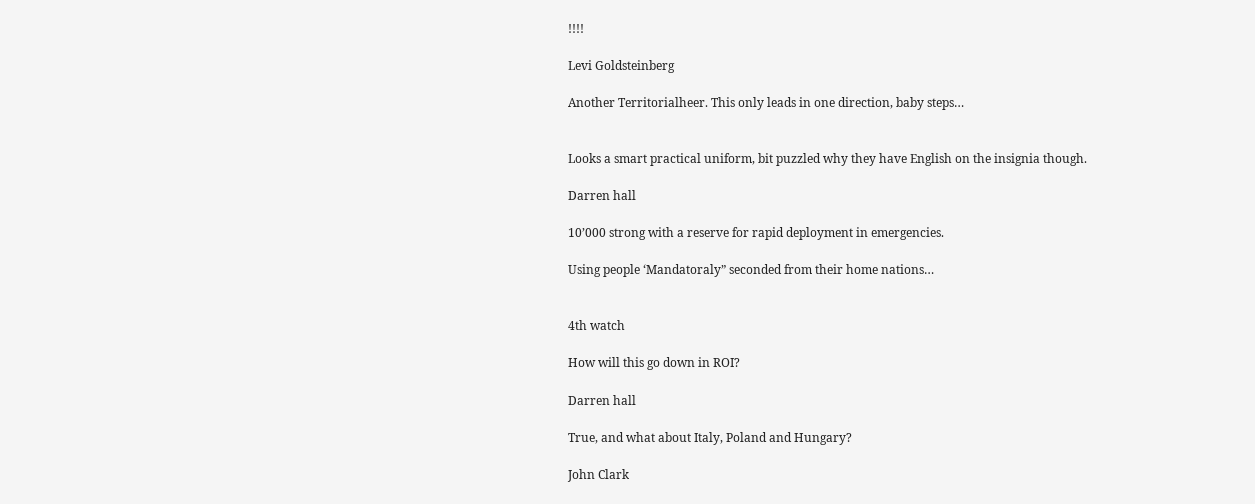!!!!

Levi Goldsteinberg

Another Territorialheer. This only leads in one direction, baby steps…


Looks a smart practical uniform, bit puzzled why they have English on the insignia though.

Darren hall

10’000 strong with a reserve for rapid deployment in emergencies.

Using people ‘Mandatoraly” seconded from their home nations…


4th watch

How will this go down in ROI?

Darren hall

True, and what about Italy, Poland and Hungary?

John Clark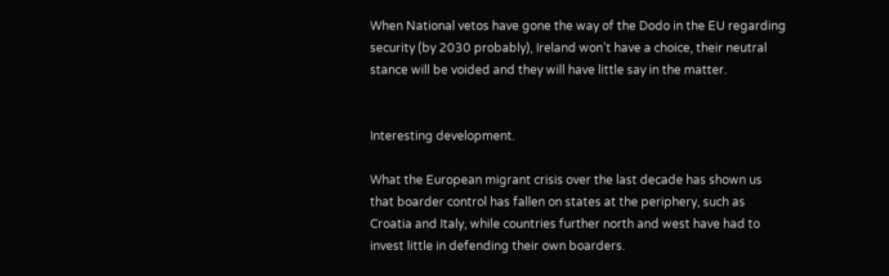When National vetos have gone the way of the Dodo in the EU regarding security (by 2030 probably), Ireland won’t have a choice, their neutral stance will be voided and they will have little say in the matter.


Interesting development.

What the European migrant crisis over the last decade has shown us that boarder control has fallen on states at the periphery, such as Croatia and Italy, while countries further north and west have had to invest little in defending their own boarders.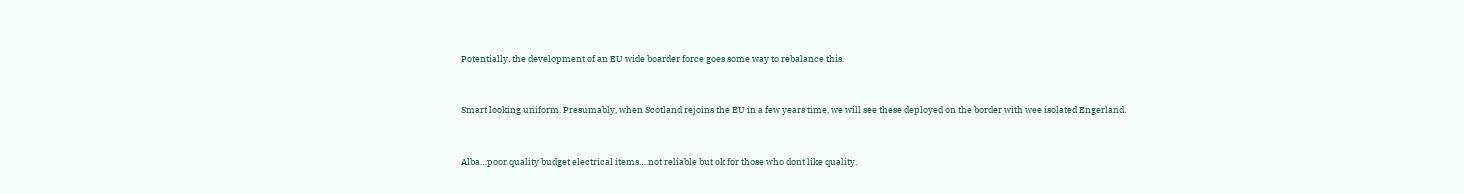Potentially, the development of an EU wide boarder force goes some way to rebalance this.


Smart looking uniform. Presumably, when Scotland rejoins the EU in a few years time, we will see these deployed on the border with wee isolated Engerland.


Alba…poor quality budget electrical items….not reliable but ok for those who dont like quality.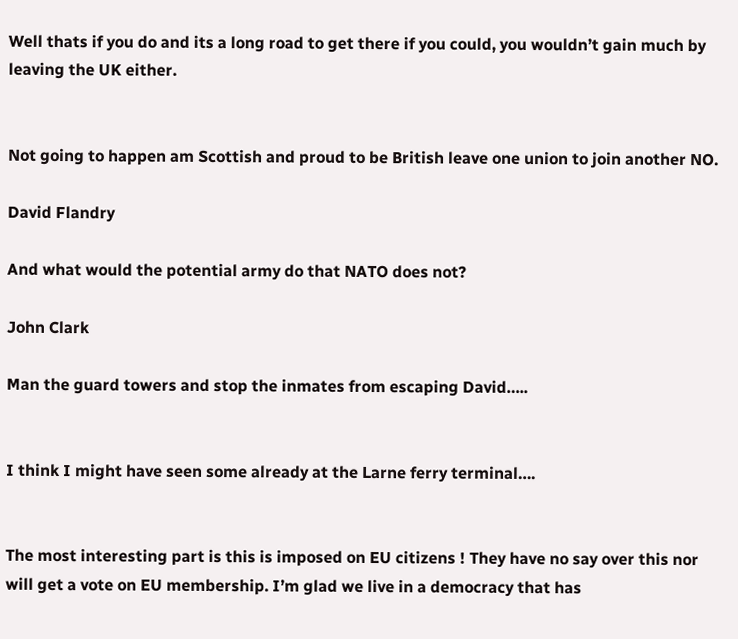Well thats if you do and its a long road to get there if you could, you wouldn’t gain much by leaving the UK either.


Not going to happen am Scottish and proud to be British leave one union to join another NO.

David Flandry

And what would the potential army do that NATO does not?

John Clark

Man the guard towers and stop the inmates from escaping David…..


I think I might have seen some already at the Larne ferry terminal….


The most interesting part is this is imposed on EU citizens ! They have no say over this nor will get a vote on EU membership. I’m glad we live in a democracy that has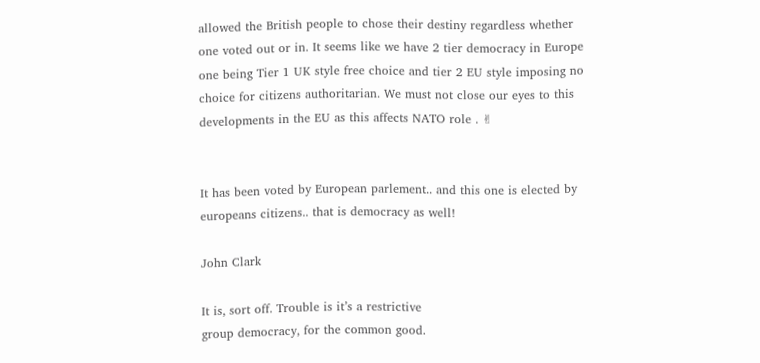allowed the British people to chose their destiny regardless whether one voted out or in. It seems like we have 2 tier democracy in Europe one being Tier 1 UK style free choice and tier 2 EU style imposing no choice for citizens authoritarian. We must not close our eyes to this developments in the EU as this affects NATO role . ✌


It has been voted by European parlement.. and this one is elected by europeans citizens.. that is democracy as well!

John Clark

It is, sort off. Trouble is it’s a restrictive
group democracy, for the common good.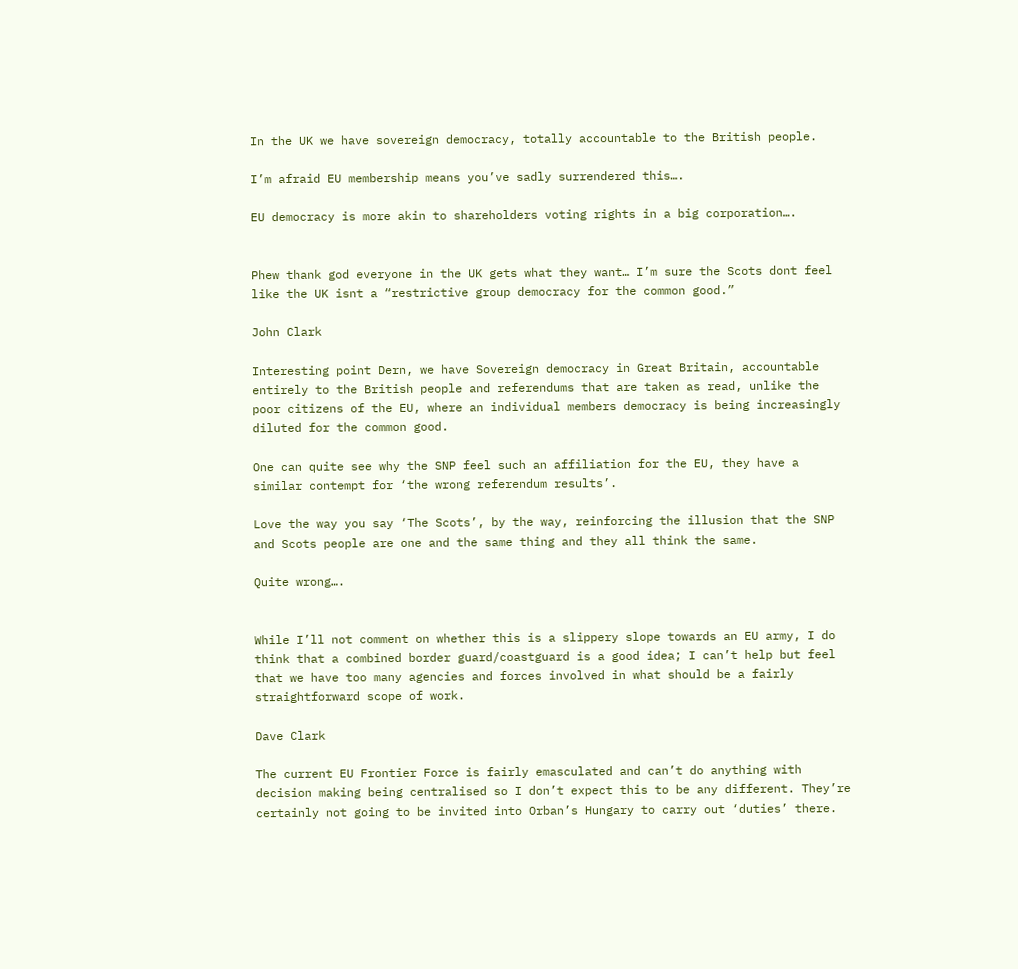In the UK we have sovereign democracy, totally accountable to the British people.

I’m afraid EU membership means you’ve sadly surrendered this….

EU democracy is more akin to shareholders voting rights in a big corporation….


Phew thank god everyone in the UK gets what they want… I’m sure the Scots dont feel like the UK isnt a “restrictive group democracy for the common good.”

John Clark

Interesting point Dern, we have Sovereign democracy in Great Britain, accountable entirely to the British people and referendums that are taken as read, unlike the poor citizens of the EU, where an individual members democracy is being increasingly diluted for the common good.

One can quite see why the SNP feel such an affiliation for the EU, they have a similar contempt for ‘the wrong referendum results’.

Love the way you say ‘The Scots’, by the way, reinforcing the illusion that the SNP and Scots people are one and the same thing and they all think the same.

Quite wrong….


While I’ll not comment on whether this is a slippery slope towards an EU army, I do think that a combined border guard/coastguard is a good idea; I can’t help but feel that we have too many agencies and forces involved in what should be a fairly straightforward scope of work.

Dave Clark

The current EU Frontier Force is fairly emasculated and can’t do anything with decision making being centralised so I don’t expect this to be any different. They’re certainly not going to be invited into Orban’s Hungary to carry out ‘duties’ there.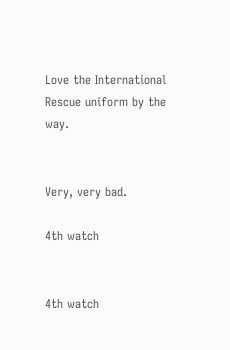Love the International Rescue uniform by the way.


Very, very bad.

4th watch


4th watch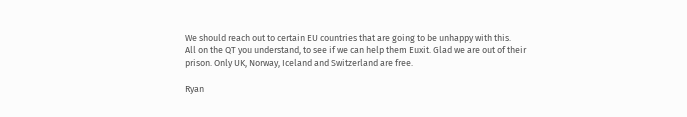We should reach out to certain EU countries that are going to be unhappy with this.
All on the QT you understand, to see if we can help them Euxit. Glad we are out of their prison. Only UK, Norway, Iceland and Switzerland are free.

Ryan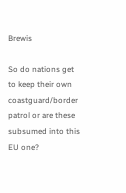Brewis

So do nations get to keep their own coastguard/border patrol or are these subsumed into this EU one?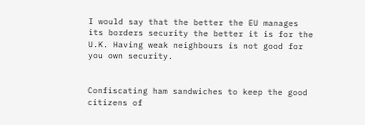I would say that the better the EU manages its borders security the better it is for the U.K. Having weak neighbours is not good for you own security.


Confiscating ham sandwiches to keep the good citizens of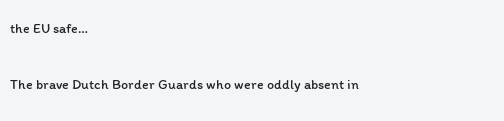the EU safe…

The brave Dutch Border Guards who were oddly absent in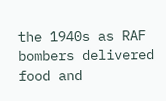the 1940s as RAF bombers delivered food and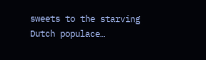sweets to the starving Dutch populace…